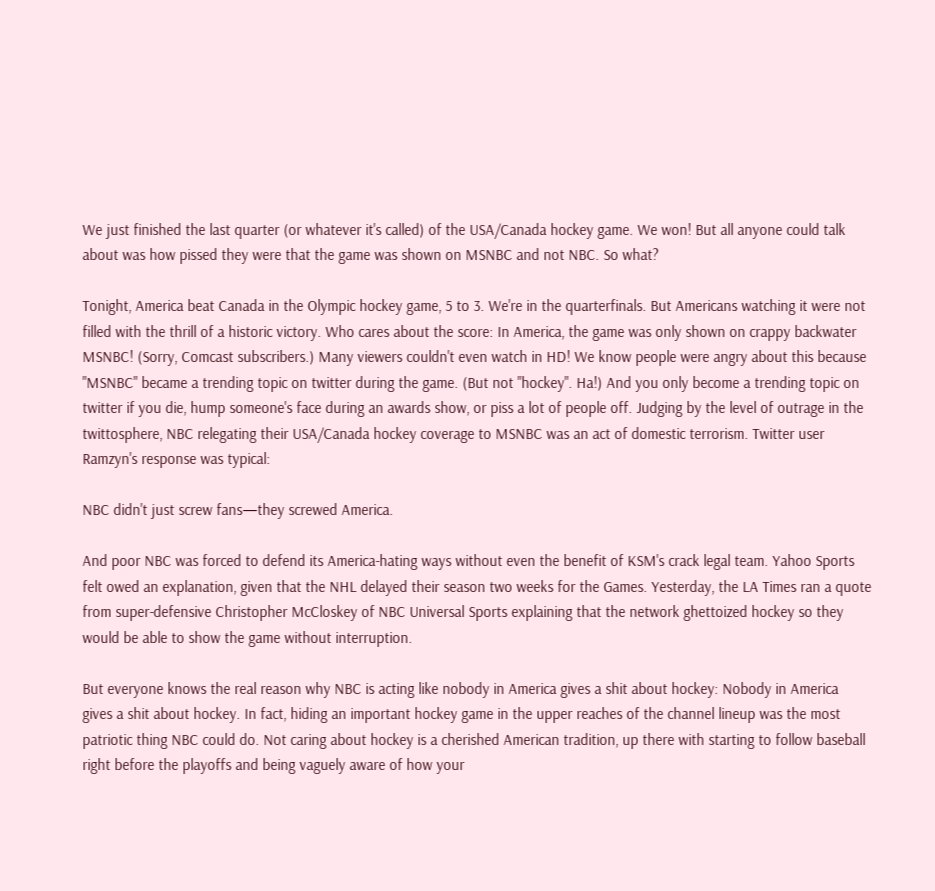We just finished the last quarter (or whatever it's called) of the USA/Canada hockey game. We won! But all anyone could talk about was how pissed they were that the game was shown on MSNBC and not NBC. So what?

Tonight, America beat Canada in the Olympic hockey game, 5 to 3. We're in the quarterfinals. But Americans watching it were not filled with the thrill of a historic victory. Who cares about the score: In America, the game was only shown on crappy backwater MSNBC! (Sorry, Comcast subscribers.) Many viewers couldn't even watch in HD! We know people were angry about this because "MSNBC" became a trending topic on twitter during the game. (But not "hockey". Ha!) And you only become a trending topic on twitter if you die, hump someone's face during an awards show, or piss a lot of people off. Judging by the level of outrage in the twittosphere, NBC relegating their USA/Canada hockey coverage to MSNBC was an act of domestic terrorism. Twitter user Ramzyn's response was typical:

NBC didn't just screw fans—they screwed America.

And poor NBC was forced to defend its America-hating ways without even the benefit of KSM's crack legal team. Yahoo Sports felt owed an explanation, given that the NHL delayed their season two weeks for the Games. Yesterday, the LA Times ran a quote from super-defensive Christopher McCloskey of NBC Universal Sports explaining that the network ghettoized hockey so they would be able to show the game without interruption.

But everyone knows the real reason why NBC is acting like nobody in America gives a shit about hockey: Nobody in America gives a shit about hockey. In fact, hiding an important hockey game in the upper reaches of the channel lineup was the most patriotic thing NBC could do. Not caring about hockey is a cherished American tradition, up there with starting to follow baseball right before the playoffs and being vaguely aware of how your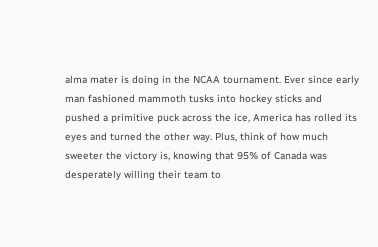alma mater is doing in the NCAA tournament. Ever since early man fashioned mammoth tusks into hockey sticks and pushed a primitive puck across the ice, America has rolled its eyes and turned the other way. Plus, think of how much sweeter the victory is, knowing that 95% of Canada was desperately willing their team to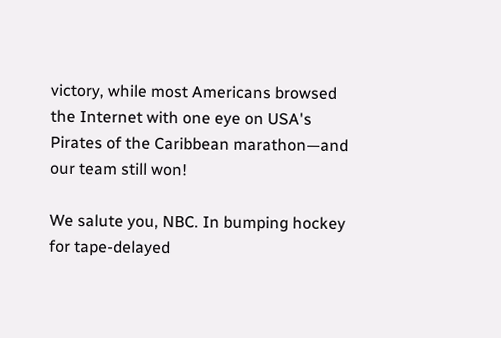victory, while most Americans browsed the Internet with one eye on USA's Pirates of the Caribbean marathon—and our team still won!

We salute you, NBC. In bumping hockey for tape-delayed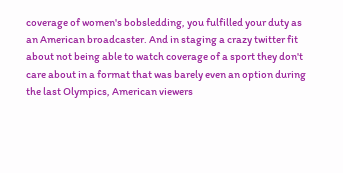coverage of women's bobsledding, you fulfilled your duty as an American broadcaster. And in staging a crazy twitter fit about not being able to watch coverage of a sport they don't care about in a format that was barely even an option during the last Olympics, American viewers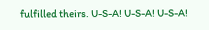fulfilled theirs. U-S-A! U-S-A! U-S-A!